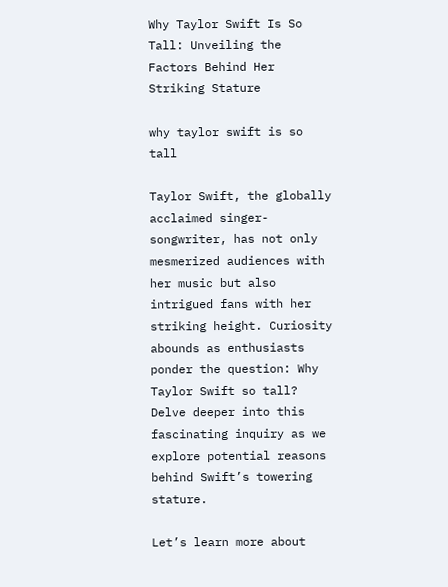Why Taylor Swift Is So Tall: Unveiling the Factors Behind Her Striking Stature

why taylor swift is so tall

Taylor Swift, the globally acclaimed singer-songwriter, has not only mesmerized audiences with her music but also intrigued fans with her striking height. Curiosity abounds as enthusiasts ponder the question: Why Taylor Swift so tall? Delve deeper into this fascinating inquiry as we explore potential reasons behind Swift’s towering stature.

Let’s learn more about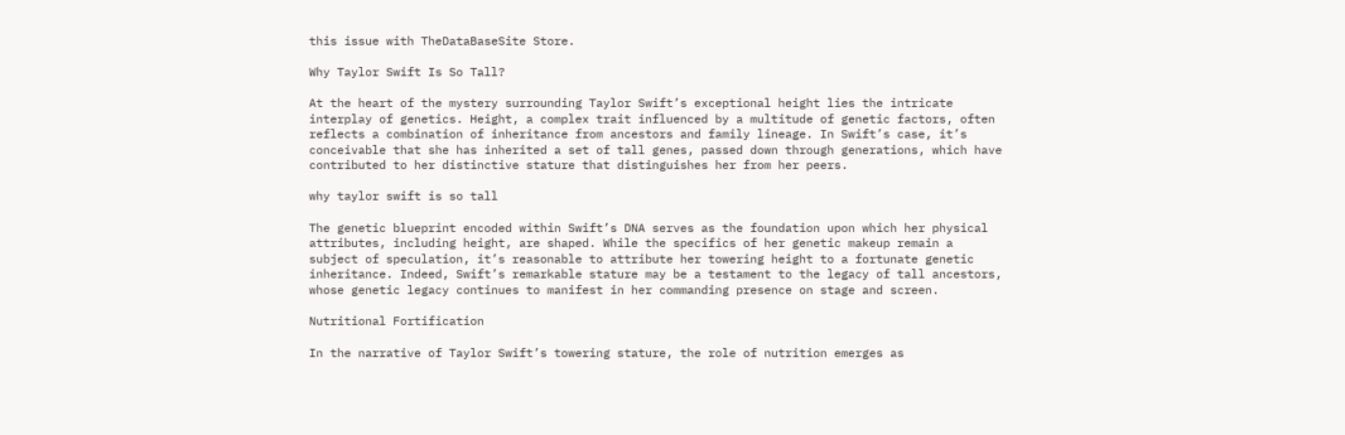this issue with TheDataBaseSite Store.

Why Taylor Swift Is So Tall?

At the heart of the mystery surrounding Taylor Swift’s exceptional height lies the intricate interplay of genetics. Height, a complex trait influenced by a multitude of genetic factors, often reflects a combination of inheritance from ancestors and family lineage. In Swift’s case, it’s conceivable that she has inherited a set of tall genes, passed down through generations, which have contributed to her distinctive stature that distinguishes her from her peers.

why taylor swift is so tall

The genetic blueprint encoded within Swift’s DNA serves as the foundation upon which her physical attributes, including height, are shaped. While the specifics of her genetic makeup remain a subject of speculation, it’s reasonable to attribute her towering height to a fortunate genetic inheritance. Indeed, Swift’s remarkable stature may be a testament to the legacy of tall ancestors, whose genetic legacy continues to manifest in her commanding presence on stage and screen.

Nutritional Fortification

In the narrative of Taylor Swift’s towering stature, the role of nutrition emerges as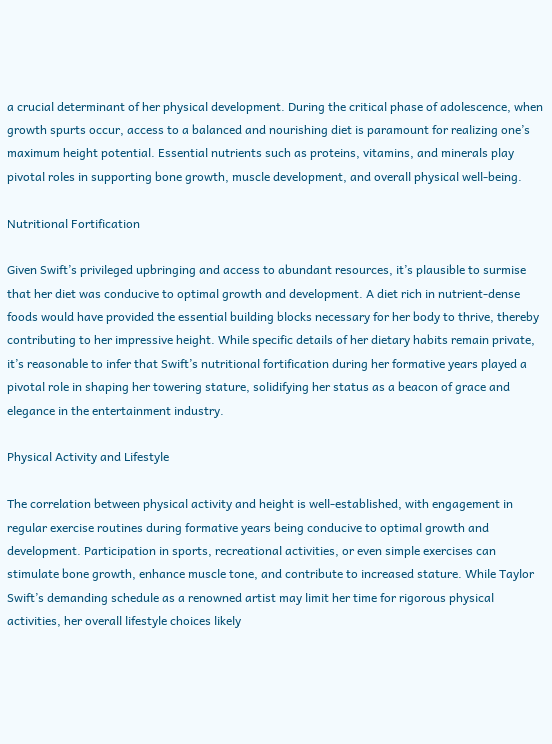a crucial determinant of her physical development. During the critical phase of adolescence, when growth spurts occur, access to a balanced and nourishing diet is paramount for realizing one’s maximum height potential. Essential nutrients such as proteins, vitamins, and minerals play pivotal roles in supporting bone growth, muscle development, and overall physical well-being.

Nutritional Fortification

Given Swift’s privileged upbringing and access to abundant resources, it’s plausible to surmise that her diet was conducive to optimal growth and development. A diet rich in nutrient-dense foods would have provided the essential building blocks necessary for her body to thrive, thereby contributing to her impressive height. While specific details of her dietary habits remain private, it’s reasonable to infer that Swift’s nutritional fortification during her formative years played a pivotal role in shaping her towering stature, solidifying her status as a beacon of grace and elegance in the entertainment industry.

Physical Activity and Lifestyle

The correlation between physical activity and height is well-established, with engagement in regular exercise routines during formative years being conducive to optimal growth and development. Participation in sports, recreational activities, or even simple exercises can stimulate bone growth, enhance muscle tone, and contribute to increased stature. While Taylor Swift’s demanding schedule as a renowned artist may limit her time for rigorous physical activities, her overall lifestyle choices likely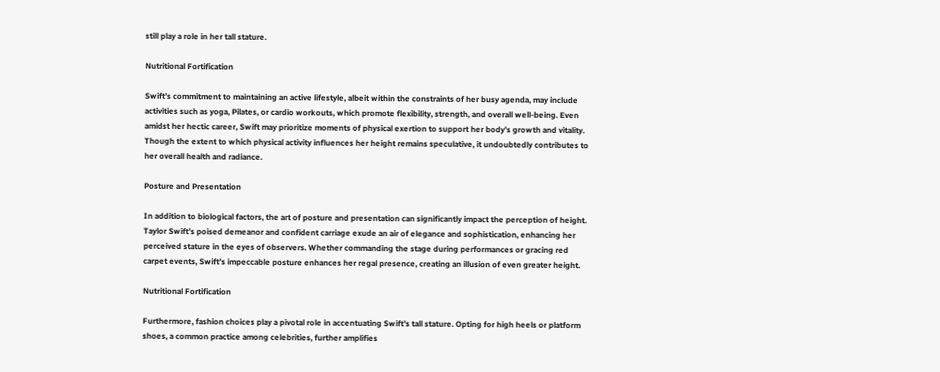still play a role in her tall stature.

Nutritional Fortification

Swift’s commitment to maintaining an active lifestyle, albeit within the constraints of her busy agenda, may include activities such as yoga, Pilates, or cardio workouts, which promote flexibility, strength, and overall well-being. Even amidst her hectic career, Swift may prioritize moments of physical exertion to support her body’s growth and vitality. Though the extent to which physical activity influences her height remains speculative, it undoubtedly contributes to her overall health and radiance.

Posture and Presentation

In addition to biological factors, the art of posture and presentation can significantly impact the perception of height. Taylor Swift’s poised demeanor and confident carriage exude an air of elegance and sophistication, enhancing her perceived stature in the eyes of observers. Whether commanding the stage during performances or gracing red carpet events, Swift’s impeccable posture enhances her regal presence, creating an illusion of even greater height.

Nutritional Fortification

Furthermore, fashion choices play a pivotal role in accentuating Swift’s tall stature. Opting for high heels or platform shoes, a common practice among celebrities, further amplifies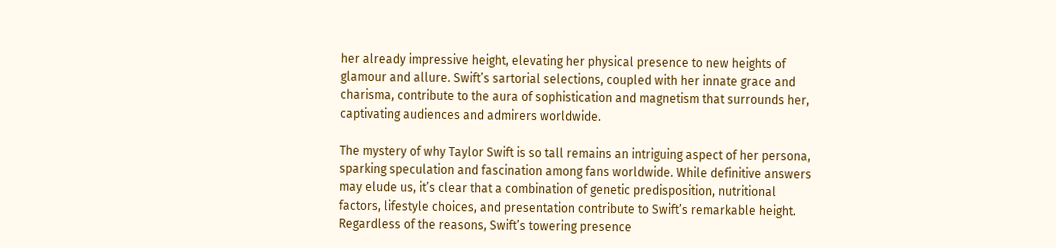her already impressive height, elevating her physical presence to new heights of glamour and allure. Swift’s sartorial selections, coupled with her innate grace and charisma, contribute to the aura of sophistication and magnetism that surrounds her, captivating audiences and admirers worldwide.

The mystery of why Taylor Swift is so tall remains an intriguing aspect of her persona, sparking speculation and fascination among fans worldwide. While definitive answers may elude us, it’s clear that a combination of genetic predisposition, nutritional factors, lifestyle choices, and presentation contribute to Swift’s remarkable height. Regardless of the reasons, Swift’s towering presence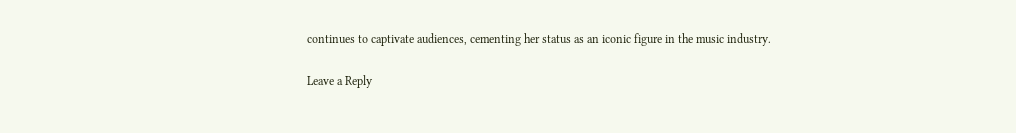continues to captivate audiences, cementing her status as an iconic figure in the music industry.

Leave a Reply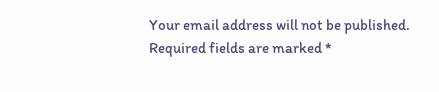Your email address will not be published. Required fields are marked *